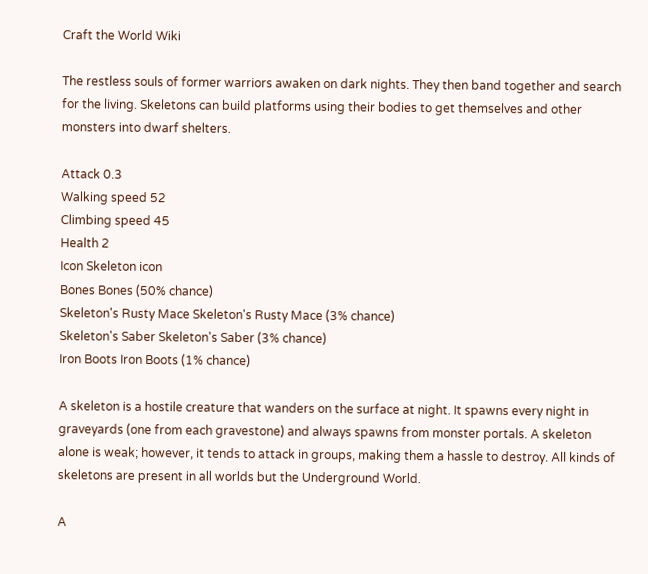Craft the World Wiki

The restless souls of former warriors awaken on dark nights. They then band together and search for the living. Skeletons can build platforms using their bodies to get themselves and other monsters into dwarf shelters.

Attack 0.3
Walking speed 52
Climbing speed 45
Health 2
Icon Skeleton icon
Bones Bones (50% chance)
Skeleton's Rusty Mace Skeleton's Rusty Mace (3% chance)
Skeleton's Saber Skeleton's Saber (3% chance)
Iron Boots Iron Boots (1% chance)

A skeleton is a hostile creature that wanders on the surface at night. It spawns every night in graveyards (one from each gravestone) and always spawns from monster portals. A skeleton alone is weak; however, it tends to attack in groups, making them a hassle to destroy. All kinds of skeletons are present in all worlds but the Underground World.

A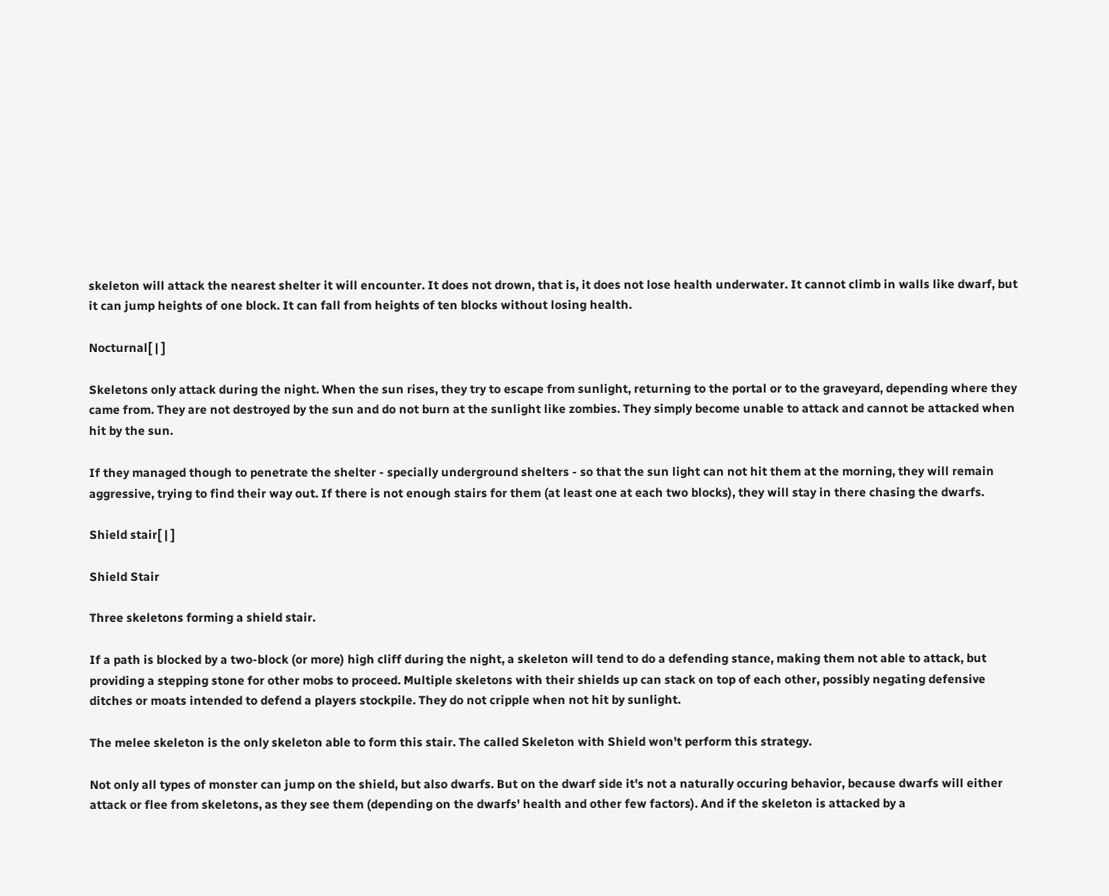skeleton will attack the nearest shelter it will encounter. It does not drown, that is, it does not lose health underwater. It cannot climb in walls like dwarf, but it can jump heights of one block. It can fall from heights of ten blocks without losing health.

Nocturnal[ | ]

Skeletons only attack during the night. When the sun rises, they try to escape from sunlight, returning to the portal or to the graveyard, depending where they came from. They are not destroyed by the sun and do not burn at the sunlight like zombies. They simply become unable to attack and cannot be attacked when hit by the sun.

If they managed though to penetrate the shelter - specially underground shelters - so that the sun light can not hit them at the morning, they will remain aggressive, trying to find their way out. If there is not enough stairs for them (at least one at each two blocks), they will stay in there chasing the dwarfs.

Shield stair[ | ]

Shield Stair

Three skeletons forming a shield stair.

If a path is blocked by a two-block (or more) high cliff during the night, a skeleton will tend to do a defending stance, making them not able to attack, but providing a stepping stone for other mobs to proceed. Multiple skeletons with their shields up can stack on top of each other, possibly negating defensive ditches or moats intended to defend a players stockpile. They do not cripple when not hit by sunlight.

The melee skeleton is the only skeleton able to form this stair. The called Skeleton with Shield won't perform this strategy.

Not only all types of monster can jump on the shield, but also dwarfs. But on the dwarf side it's not a naturally occuring behavior, because dwarfs will either attack or flee from skeletons, as they see them (depending on the dwarfs' health and other few factors). And if the skeleton is attacked by a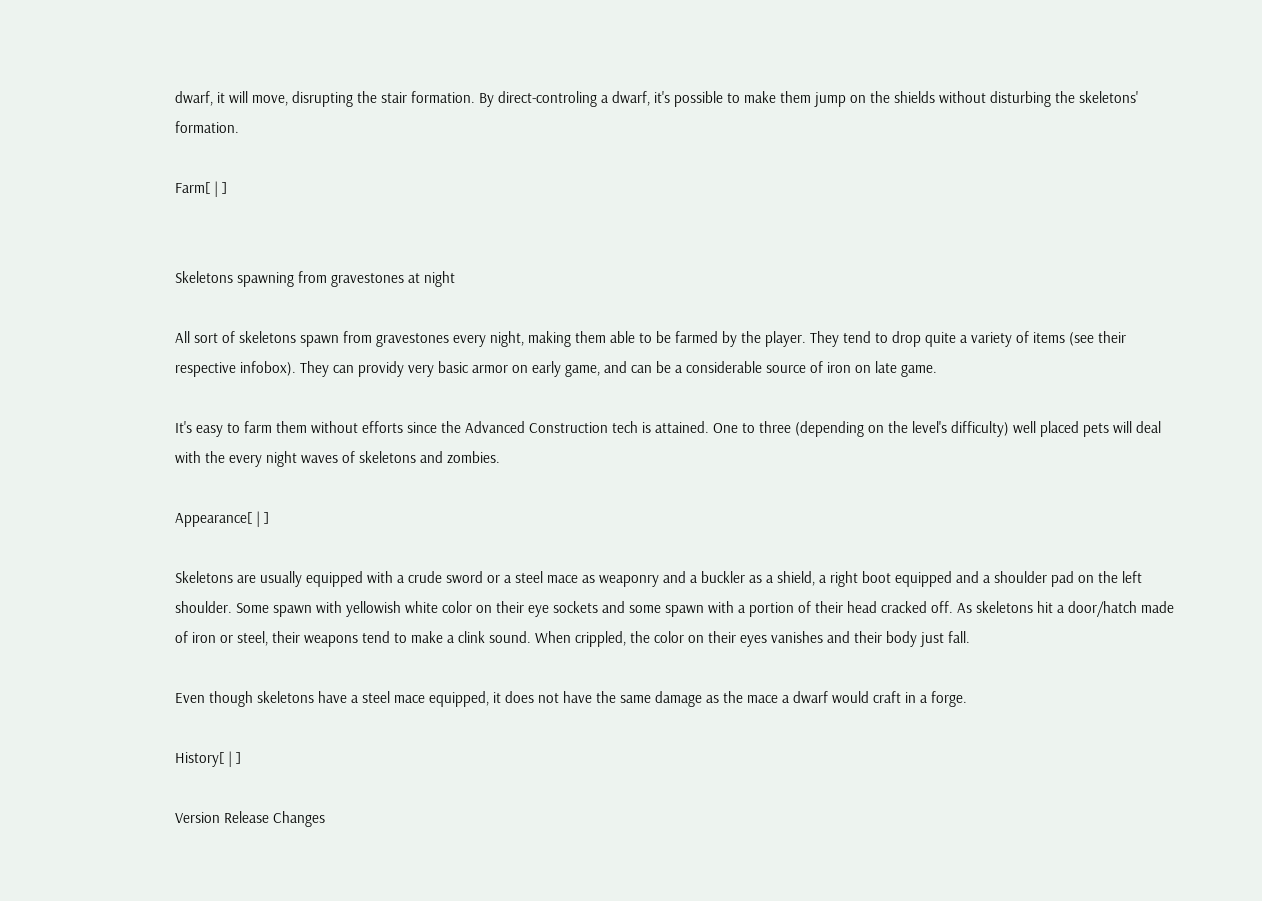dwarf, it will move, disrupting the stair formation. By direct-controling a dwarf, it's possible to make them jump on the shields without disturbing the skeletons' formation.

Farm[ | ]


Skeletons spawning from gravestones at night

All sort of skeletons spawn from gravestones every night, making them able to be farmed by the player. They tend to drop quite a variety of items (see their respective infobox). They can providy very basic armor on early game, and can be a considerable source of iron on late game.

It's easy to farm them without efforts since the Advanced Construction tech is attained. One to three (depending on the level's difficulty) well placed pets will deal with the every night waves of skeletons and zombies.

Appearance[ | ]

Skeletons are usually equipped with a crude sword or a steel mace as weaponry and a buckler as a shield, a right boot equipped and a shoulder pad on the left shoulder. Some spawn with yellowish white color on their eye sockets and some spawn with a portion of their head cracked off. As skeletons hit a door/hatch made of iron or steel, their weapons tend to make a clink sound. When crippled, the color on their eyes vanishes and their body just fall.

Even though skeletons have a steel mace equipped, it does not have the same damage as the mace a dwarf would craft in a forge.

History[ | ]

Version Release Changes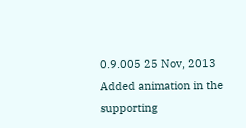0.9.005 25 Nov, 2013 Added animation in the supporting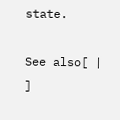state.

See also[ | ]